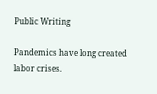Public Writing

Pandemics have long created labor crises.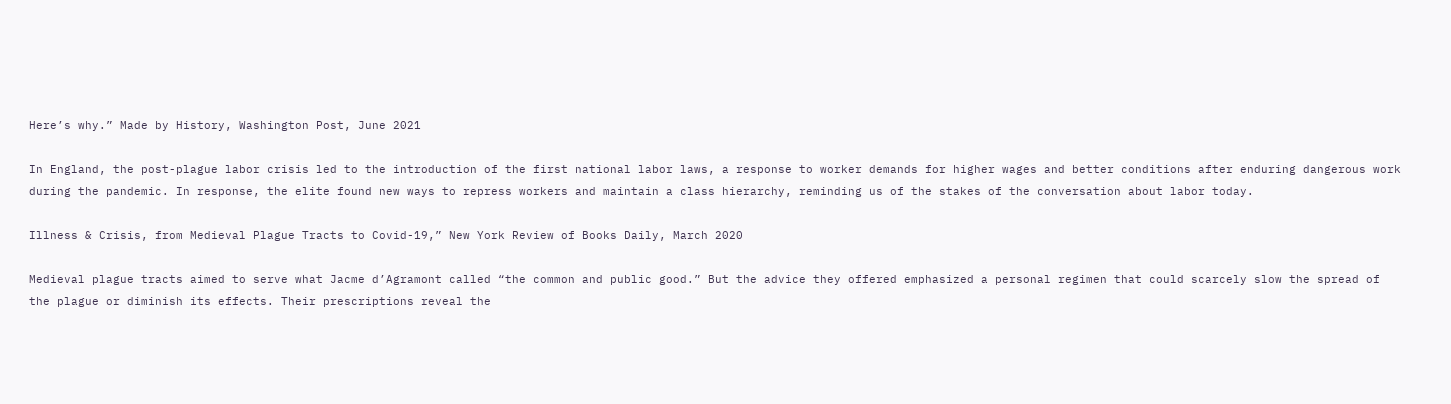Here’s why.” Made by History, Washington Post, June 2021

In England, the post-plague labor crisis led to the introduction of the first national labor laws, a response to worker demands for higher wages and better conditions after enduring dangerous work during the pandemic. In response, the elite found new ways to repress workers and maintain a class hierarchy, reminding us of the stakes of the conversation about labor today.

Illness & Crisis, from Medieval Plague Tracts to Covid-19,” New York Review of Books Daily, March 2020

Medieval plague tracts aimed to serve what Jacme d’Agramont called “the common and public good.” But the advice they offered emphasized a personal regimen that could scarcely slow the spread of the plague or diminish its effects. Their prescriptions reveal the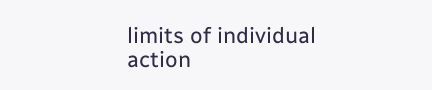limits of individual action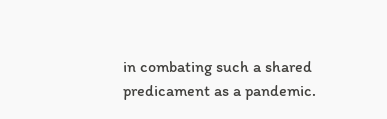in combating such a shared predicament as a pandemic.